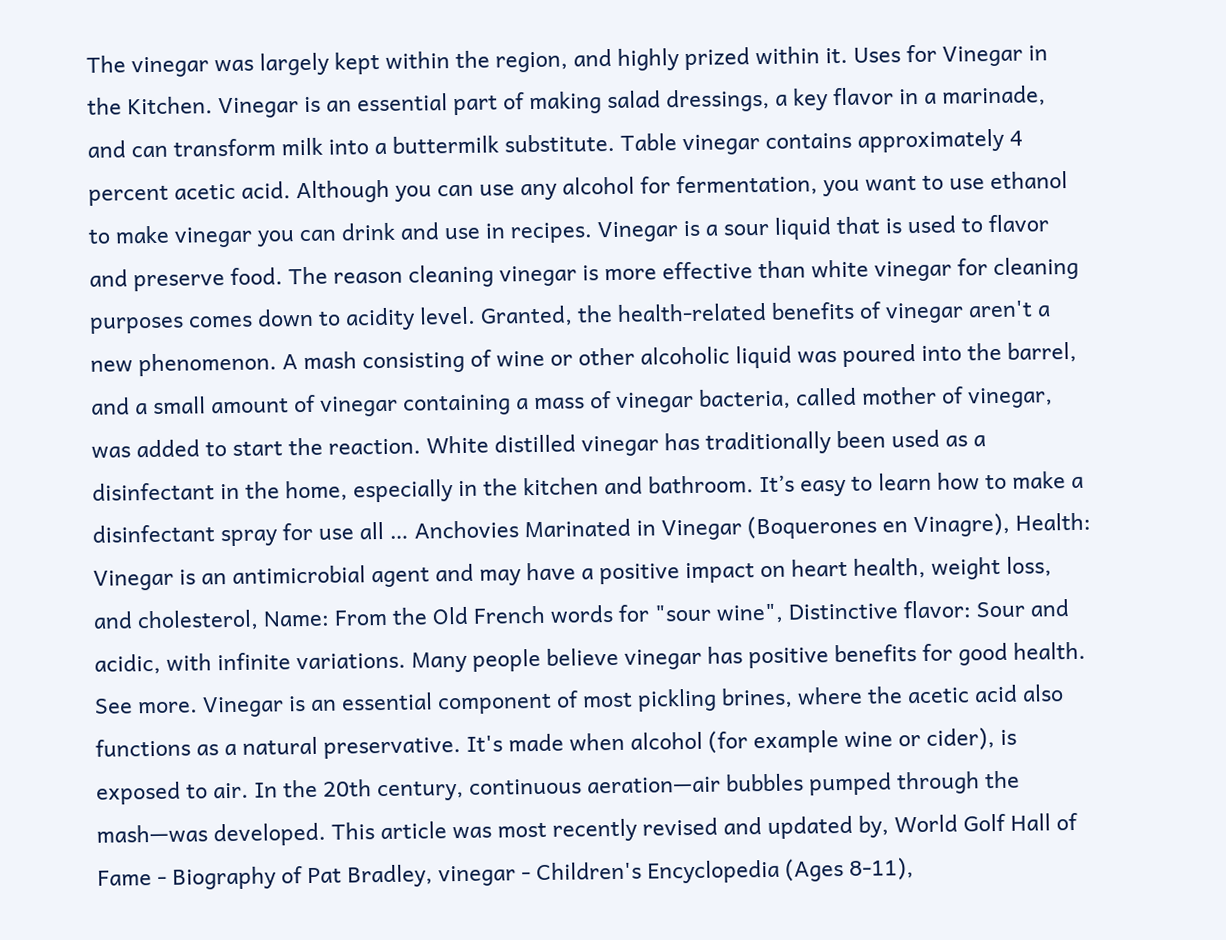The vinegar was largely kept within the region, and highly prized within it. Uses for Vinegar in the Kitchen. Vinegar is an essential part of making salad dressings, a key flavor in a marinade, and can transform milk into a buttermilk substitute. Table vinegar contains approximately 4 percent acetic acid. Although you can use any alcohol for fermentation, you want to use ethanol to make vinegar you can drink and use in recipes. Vinegar is a sour liquid that is used to flavor and preserve food. The reason cleaning vinegar is more effective than white vinegar for cleaning purposes comes down to acidity level. Granted, the health-related benefits of vinegar aren't a new phenomenon. A mash consisting of wine or other alcoholic liquid was poured into the barrel, and a small amount of vinegar containing a mass of vinegar bacteria, called mother of vinegar, was added to start the reaction. White distilled vinegar has traditionally been used as a disinfectant in the home, especially in the kitchen and bathroom. It’s easy to learn how to make a disinfectant spray for use all … Anchovies Marinated in Vinegar (Boquerones en Vinagre), Health: Vinegar is an antimicrobial agent and may have a positive impact on heart health, weight loss, and cholesterol, Name: From the Old French words for "sour wine", Distinctive flavor: Sour and acidic, with infinite variations. Many people believe vinegar has positive benefits for good health. See more. Vinegar is an essential component of most pickling brines, where the acetic acid also functions as a natural preservative. It's made when alcohol (for example wine or cider), is exposed to air. In the 20th century, continuous aeration—air bubbles pumped through the mash—was developed. This article was most recently revised and updated by, World Golf Hall of Fame - Biography of Pat Bradley, vinegar - Children's Encyclopedia (Ages 8-11),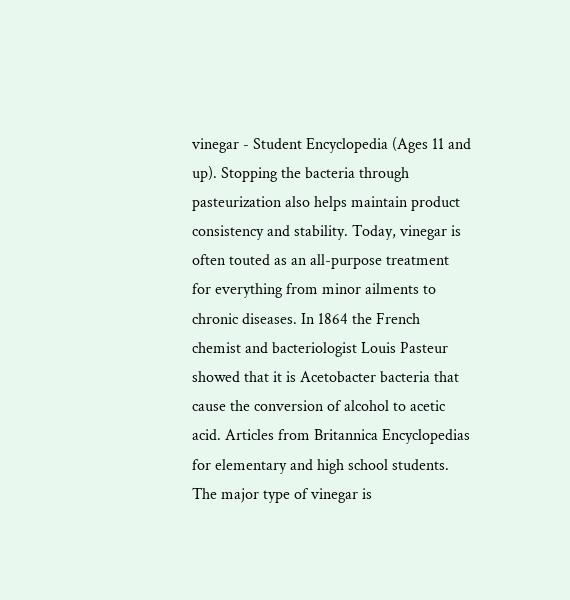vinegar - Student Encyclopedia (Ages 11 and up). Stopping the bacteria through pasteurization also helps maintain product consistency and stability. Today, vinegar is often touted as an all-purpose treatment for everything from minor ailments to chronic diseases. In 1864 the French chemist and bacteriologist Louis Pasteur showed that it is Acetobacter bacteria that cause the conversion of alcohol to acetic acid. Articles from Britannica Encyclopedias for elementary and high school students. The major type of vinegar is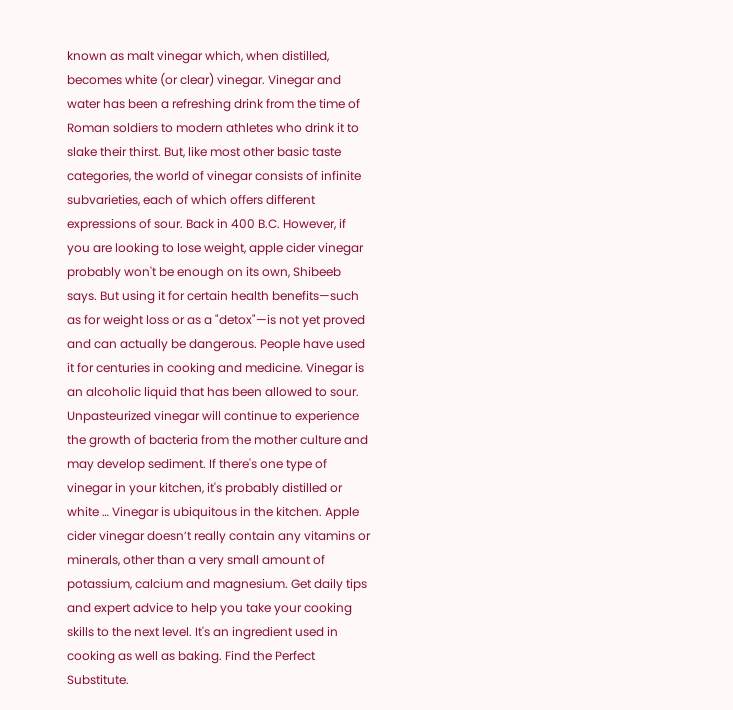known as malt vinegar which, when distilled, becomes white (or clear) vinegar. Vinegar and water has been a refreshing drink from the time of Roman soldiers to modern athletes who drink it to slake their thirst. But, like most other basic taste categories, the world of vinegar consists of infinite subvarieties, each of which offers different expressions of sour. Back in 400 B.C. However, if you are looking to lose weight, apple cider vinegar probably won't be enough on its own, Shibeeb says. But using it for certain health benefits—such as for weight loss or as a "detox"—is not yet proved and can actually be dangerous. People have used it for centuries in cooking and medicine. Vinegar is an alcoholic liquid that has been allowed to sour. Unpasteurized vinegar will continue to experience the growth of bacteria from the mother culture and may develop sediment. If there's one type of vinegar in your kitchen, it's probably distilled or white … Vinegar is ubiquitous in the kitchen. Apple cider vinegar doesn’t really contain any vitamins or minerals, other than a very small amount of potassium, calcium and magnesium. Get daily tips and expert advice to help you take your cooking skills to the next level. It's an ingredient used in cooking as well as baking. Find the Perfect Substitute.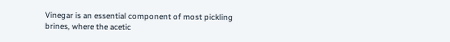Vinegar is an essential component of most pickling brines, where the acetic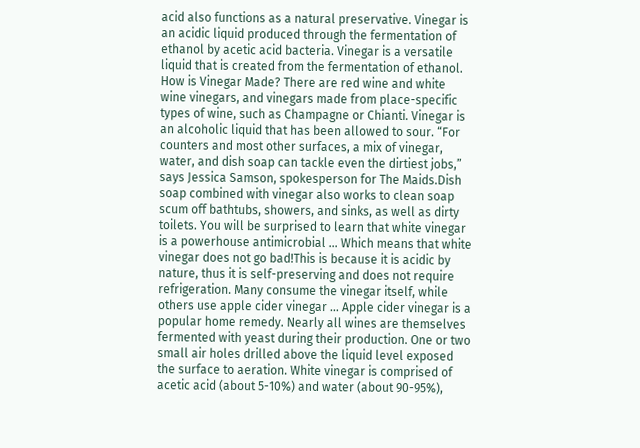acid also functions as a natural preservative. Vinegar is an acidic liquid produced through the fermentation of ethanol by acetic acid bacteria. Vinegar is a versatile liquid that is created from the fermentation of ethanol. How is Vinegar Made? There are red wine and white wine vinegars, and vinegars made from place-specific types of wine, such as Champagne or Chianti. Vinegar is an alcoholic liquid that has been allowed to sour. “For counters and most other surfaces, a mix of vinegar, water, and dish soap can tackle even the dirtiest jobs,” says Jessica Samson, spokesperson for The Maids.Dish soap combined with vinegar also works to clean soap scum off bathtubs, showers, and sinks, as well as dirty toilets. You will be surprised to learn that white vinegar is a powerhouse antimicrobial … Which means that white vinegar does not go bad!This is because it is acidic by nature, thus it is self-preserving and does not require refrigeration. Many consume the vinegar itself, while others use apple cider vinegar … Apple cider vinegar is a popular home remedy. Nearly all wines are themselves fermented with yeast during their production. One or two small air holes drilled above the liquid level exposed the surface to aeration. White vinegar is comprised of acetic acid (about 5-10%) and water (about 90-95%),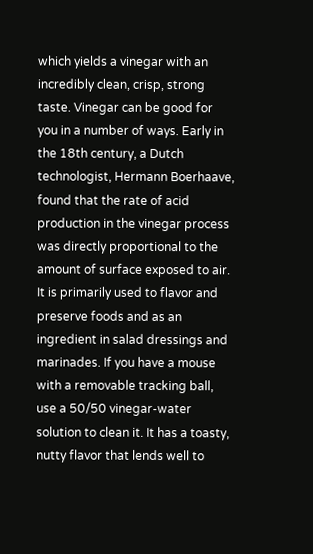which yields a vinegar with an incredibly clean, crisp, strong taste. Vinegar can be good for you in a number of ways. Early in the 18th century, a Dutch technologist, Hermann Boerhaave, found that the rate of acid production in the vinegar process was directly proportional to the amount of surface exposed to air. It is primarily used to flavor and preserve foods and as an ingredient in salad dressings and marinades. If you have a mouse with a removable tracking ball, use a 50/50 vinegar-water solution to clean it. It has a toasty, nutty flavor that lends well to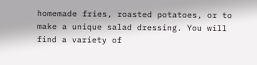homemade fries, roasted potatoes, or to make a unique salad dressing. You will find a variety of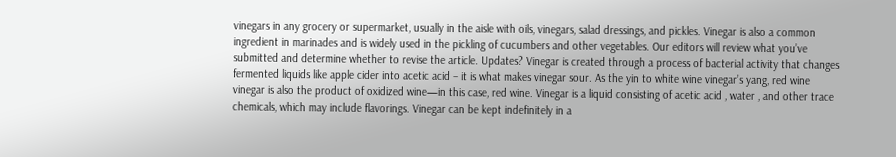vinegars in any grocery or supermarket, usually in the aisle with oils, vinegars, salad dressings, and pickles. Vinegar is also a common ingredient in marinades and is widely used in the pickling of cucumbers and other vegetables. Our editors will review what you’ve submitted and determine whether to revise the article. Updates? Vinegar is created through a process of bacterial activity that changes fermented liquids like apple cider into acetic acid – it is what makes vinegar sour. As the yin to white wine vinegar’s yang, red wine vinegar is also the product of oxidized wine—in this case, red wine. Vinegar is a liquid consisting of acetic acid , water , and other trace chemicals, which may include flavorings. Vinegar can be kept indefinitely in a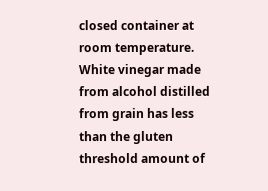closed container at room temperature. White vinegar made from alcohol distilled from grain has less than the gluten threshold amount of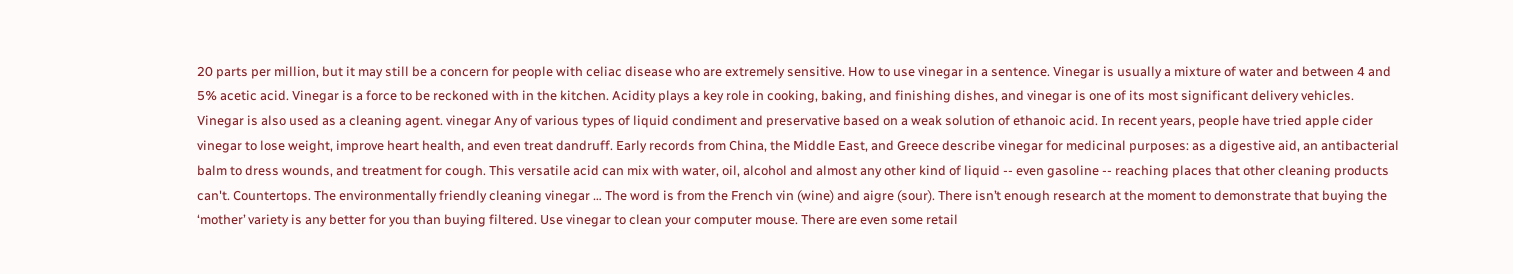20 parts per million, but it may still be a concern for people with celiac disease who are extremely sensitive. How to use vinegar in a sentence. Vinegar is usually a mixture of water and between 4 and 5% acetic acid. Vinegar is a force to be reckoned with in the kitchen. Acidity plays a key role in cooking, baking, and finishing dishes, and vinegar is one of its most significant delivery vehicles. Vinegar is also used as a cleaning agent. vinegar Any of various types of liquid condiment and preservative based on a weak solution of ethanoic acid. In recent years, people have tried apple cider vinegar to lose weight, improve heart health, and even treat dandruff. Early records from China, the Middle East, and Greece describe vinegar for medicinal purposes: as a digestive aid, an antibacterial balm to dress wounds, and treatment for cough. This versatile acid can mix with water, oil, alcohol and almost any other kind of liquid -- even gasoline -- reaching places that other cleaning products can't. Countertops. The environmentally friendly cleaning vinegar … The word is from the French vin (wine) and aigre (sour). There isn’t enough research at the moment to demonstrate that buying the ‘mother’ variety is any better for you than buying filtered. Use vinegar to clean your computer mouse. There are even some retail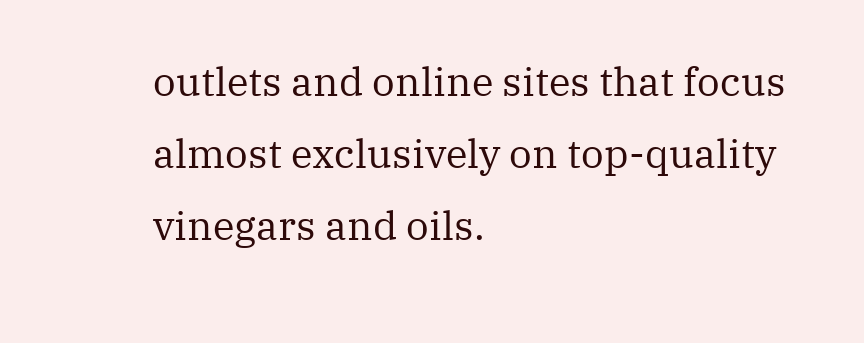outlets and online sites that focus almost exclusively on top-quality vinegars and oils.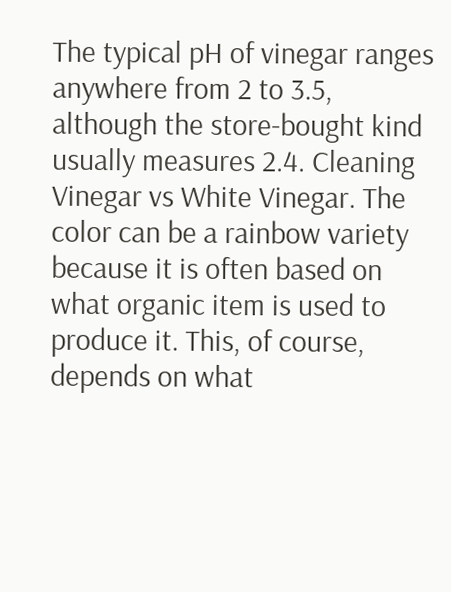The typical pH of vinegar ranges anywhere from 2 to 3.5, although the store-bought kind usually measures 2.4. Cleaning Vinegar vs White Vinegar. The color can be a rainbow variety because it is often based on what organic item is used to produce it. This, of course, depends on what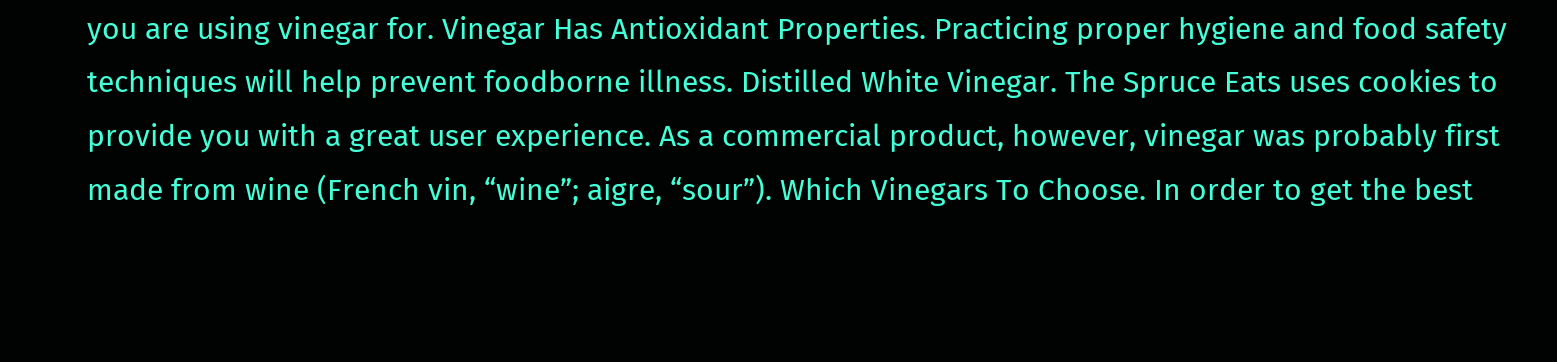you are using vinegar for. Vinegar Has Antioxidant Properties. Practicing proper hygiene and food safety techniques will help prevent foodborne illness. Distilled White Vinegar. The Spruce Eats uses cookies to provide you with a great user experience. As a commercial product, however, vinegar was probably first made from wine (French vin, “wine”; aigre, “sour”). Which Vinegars To Choose. In order to get the best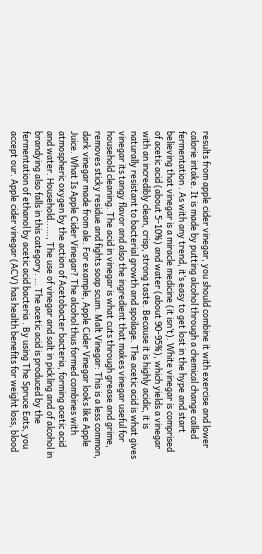results from apple cider vinegar, you should combine it with exercise and lower calorie intake. It is made by putting alcohol through a chemical change called fermentation . As with any trend, it’s easy to get lost in the hype and start believing that vinegar is a miracle medicine (it isn’t). White vinegar is comprised of acetic acid (about 5-10%) and water (about 90-95%), which yields a vinegar with an incredibly clean, crisp, strong taste. Because it is highly acidic, it is naturally resistant to bacterial growth and spoilage. The acetic acid is what gives vinegar its tangy flavor and also the ingredient that makes vinegar useful for household cleaning. The acid in vinegar is what cuts through grease and grime, removes sticky residue and fights soap scum. Malt Vinegar: This is a less common, dark vinegar made from ale. For example, Apple Cider Vinegar looks like Apple Juice. What Is Apple Cider Vinegar? The alcohol thus formed combines with atmospheric oxygen by the action of Acetobacter bacteria, forming acetic acid and water. Household...…, The use of vinegar and salt in pickling and of alcohol in brandying also falls in this category. … The acetic acid is produced by the fermentation of ethanol by acetic acid bacteria . By using The Spruce Eats, you accept our. Apple cider vinegar (ACV) has health benefits for weight loss, blood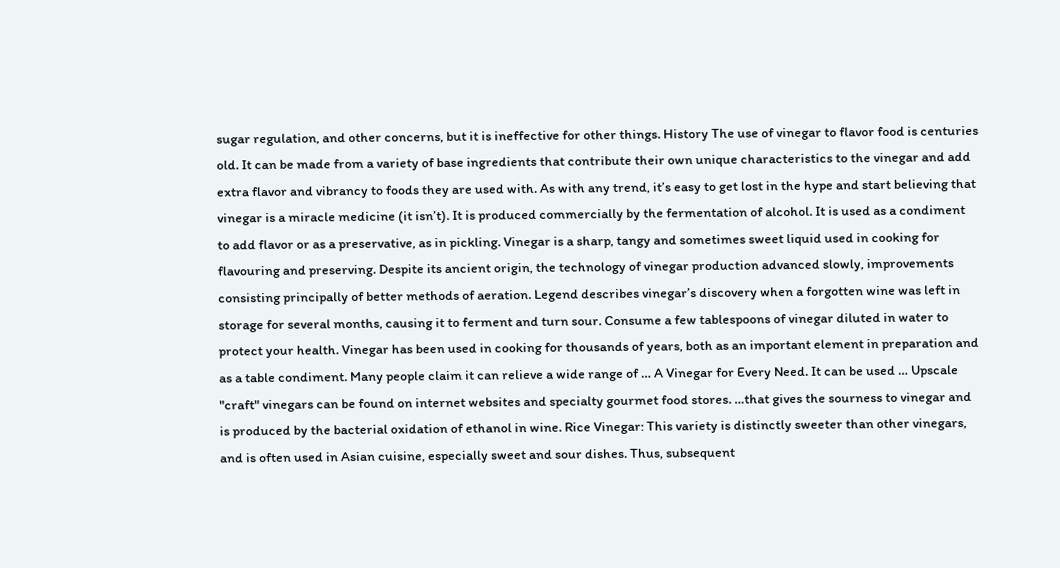sugar regulation, and other concerns, but it is ineffective for other things. History The use of vinegar to flavor food is centuries old. It can be made from a variety of base ingredients that contribute their own unique characteristics to the vinegar and add extra flavor and vibrancy to foods they are used with. As with any trend, it’s easy to get lost in the hype and start believing that vinegar is a miracle medicine (it isn’t). It is produced commercially by the fermentation of alcohol. It is used as a condiment to add flavor or as a preservative, as in pickling. Vinegar is a sharp, tangy and sometimes sweet liquid used in cooking for flavouring and preserving. Despite its ancient origin, the technology of vinegar production advanced slowly, improvements consisting principally of better methods of aeration. Legend describes vinegar’s discovery when a forgotten wine was left in storage for several months, causing it to ferment and turn sour. Consume a few tablespoons of vinegar diluted in water to protect your health. Vinegar has been used in cooking for thousands of years, both as an important element in preparation and as a table condiment. Many people claim it can relieve a wide range of … A Vinegar for Every Need. It can be used … Upscale "craft" vinegars can be found on internet websites and specialty gourmet food stores. …that gives the sourness to vinegar and is produced by the bacterial oxidation of ethanol in wine. Rice Vinegar: This variety is distinctly sweeter than other vinegars, and is often used in Asian cuisine, especially sweet and sour dishes. Thus, subsequent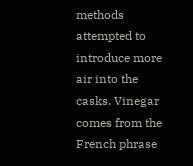methods attempted to introduce more air into the casks. Vinegar comes from the French phrase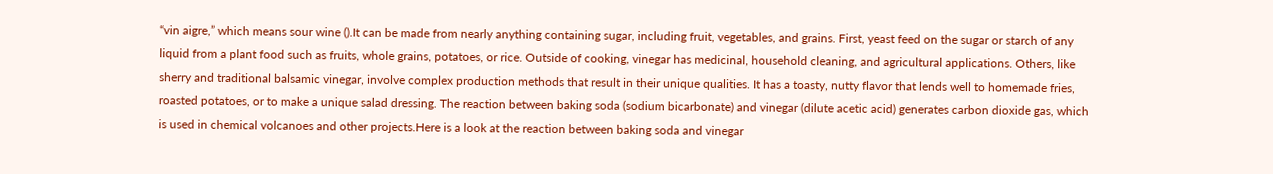“vin aigre,” which means sour wine ().It can be made from nearly anything containing sugar, including fruit, vegetables, and grains. First, yeast feed on the sugar or starch of any liquid from a plant food such as fruits, whole grains, potatoes, or rice. Outside of cooking, vinegar has medicinal, household cleaning, and agricultural applications. Others, like sherry and traditional balsamic vinegar, involve complex production methods that result in their unique qualities. It has a toasty, nutty flavor that lends well to homemade fries, roasted potatoes, or to make a unique salad dressing. The reaction between baking soda (sodium bicarbonate) and vinegar (dilute acetic acid) generates carbon dioxide gas, which is used in chemical volcanoes and other projects.Here is a look at the reaction between baking soda and vinegar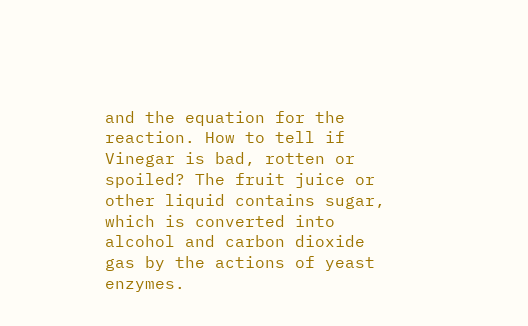and the equation for the reaction. How to tell if Vinegar is bad, rotten or spoiled? The fruit juice or other liquid contains sugar, which is converted into alcohol and carbon dioxide gas by the actions of yeast enzymes.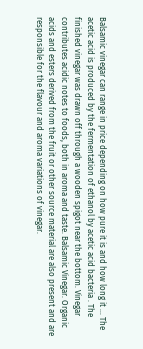Balsamic vinegar can range in price depending on how pure it is and how long it … The acetic acid is produced by the fermentation of ethanol by acetic acid bacteria . The finished vinegar was drawn off through a wooden spigot near the bottom. Vinegar contributes acidic notes to foods, both in aroma and taste. Balsamic Vinegar. Organic acids and esters derived from the fruit or other source material are also present and are responsible for the flavour and aroma variations of vinegar.